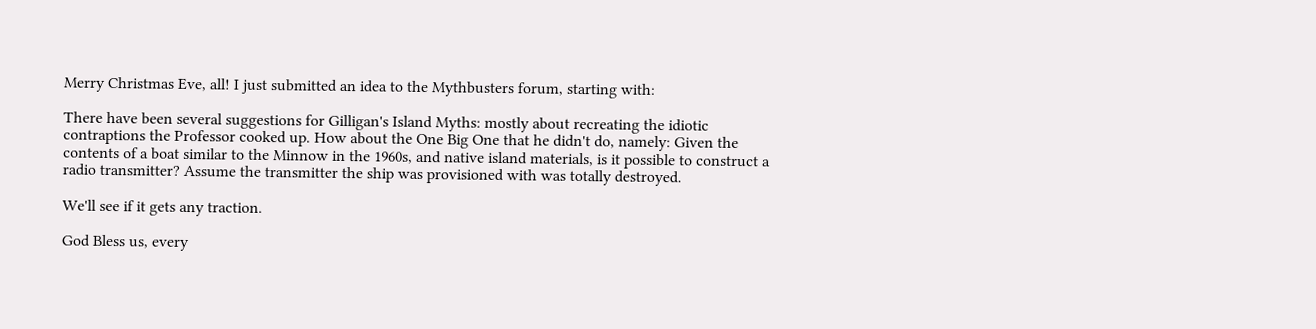Merry Christmas Eve, all! I just submitted an idea to the Mythbusters forum, starting with:

There have been several suggestions for Gilligan's Island Myths: mostly about recreating the idiotic contraptions the Professor cooked up. How about the One Big One that he didn't do, namely: Given the contents of a boat similar to the Minnow in the 1960s, and native island materials, is it possible to construct a radio transmitter? Assume the transmitter the ship was provisioned with was totally destroyed.

We'll see if it gets any traction.

God Bless us, every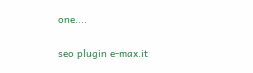one....

seo plugin e-max.it